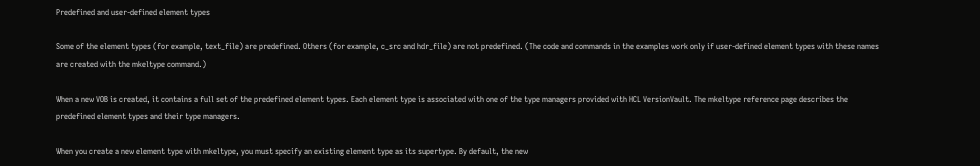Predefined and user-defined element types

Some of the element types (for example, text_file) are predefined. Others (for example, c_src and hdr_file) are not predefined. (The code and commands in the examples work only if user-defined element types with these names are created with the mkeltype command.)

When a new VOB is created, it contains a full set of the predefined element types. Each element type is associated with one of the type managers provided with HCL VersionVault. The mkeltype reference page describes the predefined element types and their type managers.

When you create a new element type with mkeltype, you must specify an existing element type as its supertype. By default, the new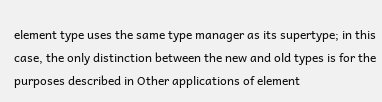element type uses the same type manager as its supertype; in this case, the only distinction between the new and old types is for the purposes described in Other applications of element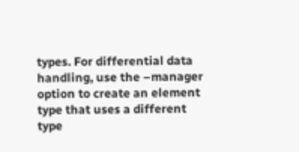types. For differential data handling, use the –manager option to create an element type that uses a different type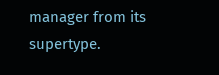manager from its supertype.